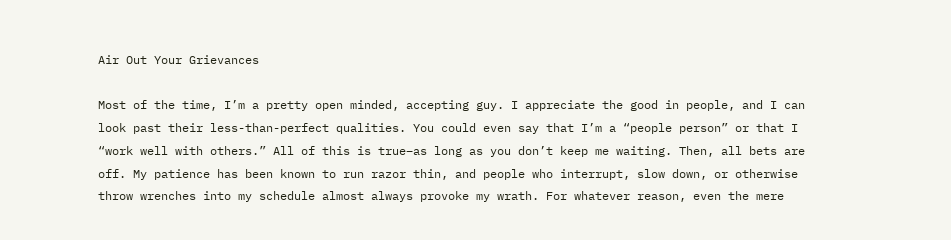Air Out Your Grievances

Most of the time, I’m a pretty open minded, accepting guy. I appreciate the good in people, and I can look past their less-than-perfect qualities. You could even say that I’m a “people person” or that I “work well with others.” All of this is true–as long as you don’t keep me waiting. Then, all bets are off. My patience has been known to run razor thin, and people who interrupt, slow down, or otherwise throw wrenches into my schedule almost always provoke my wrath. For whatever reason, even the mere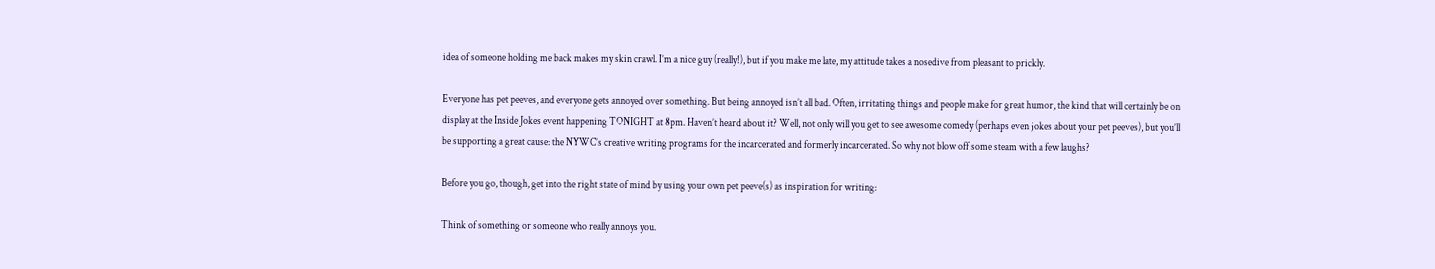idea of someone holding me back makes my skin crawl. I’m a nice guy (really!), but if you make me late, my attitude takes a nosedive from pleasant to prickly.

Everyone has pet peeves, and everyone gets annoyed over something. But being annoyed isn’t all bad. Often, irritating things and people make for great humor, the kind that will certainly be on display at the Inside Jokes event happening TONIGHT at 8pm. Haven’t heard about it? Well, not only will you get to see awesome comedy (perhaps even jokes about your pet peeves), but you’ll be supporting a great cause: the NYWC’s creative writing programs for the incarcerated and formerly incarcerated. So why not blow off some steam with a few laughs?

Before you go, though, get into the right state of mind by using your own pet peeve(s) as inspiration for writing:

Think of something or someone who really annoys you.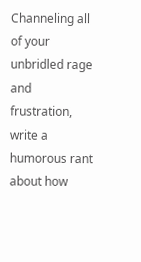Channeling all of your unbridled rage and frustration, write a humorous rant about how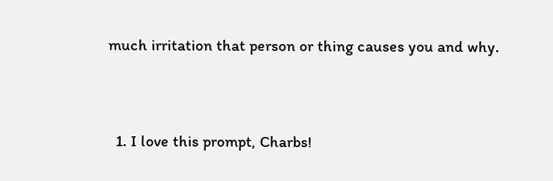much irritation that person or thing causes you and why.


  1. I love this prompt, Charbs!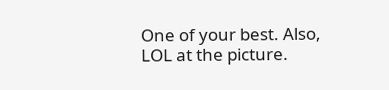One of your best. Also, LOL at the picture.